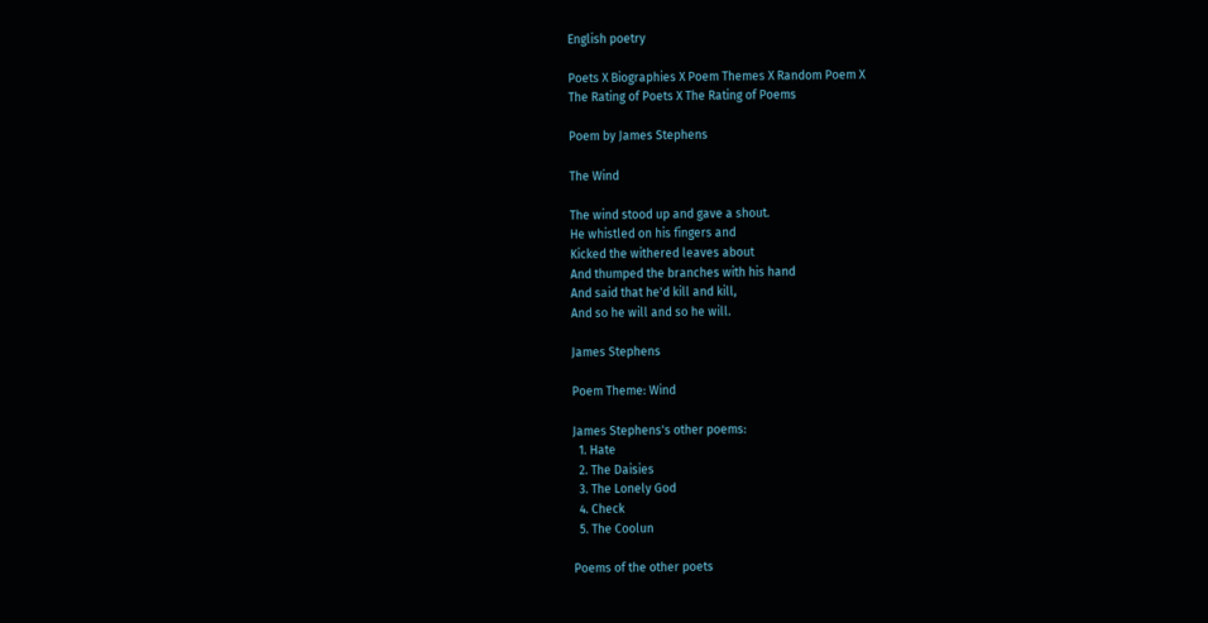English poetry

Poets Х Biographies Х Poem Themes Х Random Poem Х
The Rating of Poets Х The Rating of Poems

Poem by James Stephens

The Wind

The wind stood up and gave a shout.
He whistled on his fingers and
Kicked the withered leaves about
And thumped the branches with his hand
And said that he'd kill and kill,
And so he will and so he will.

James Stephens

Poem Theme: Wind

James Stephens's other poems:
  1. Hate
  2. The Daisies
  3. The Lonely God
  4. Check
  5. The Coolun

Poems of the other poets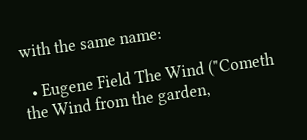with the same name:

  • Eugene Field The Wind ("Cometh the Wind from the garden,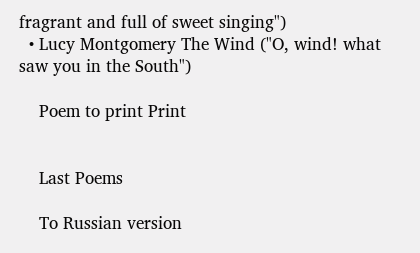fragrant and full of sweet singing")
  • Lucy Montgomery The Wind ("O, wind! what saw you in the South")

    Poem to print Print


    Last Poems

    To Russian version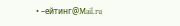• –ейтинг@Mail.ru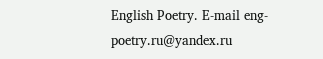English Poetry. E-mail eng-poetry.ru@yandex.ru